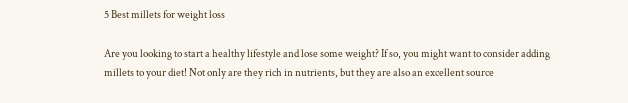5 Best millets for weight loss

Are you looking to start a healthy lifestyle and lose some weight? If so, you might want to consider adding millets to your diet! Not only are they rich in nutrients, but they are also an excellent source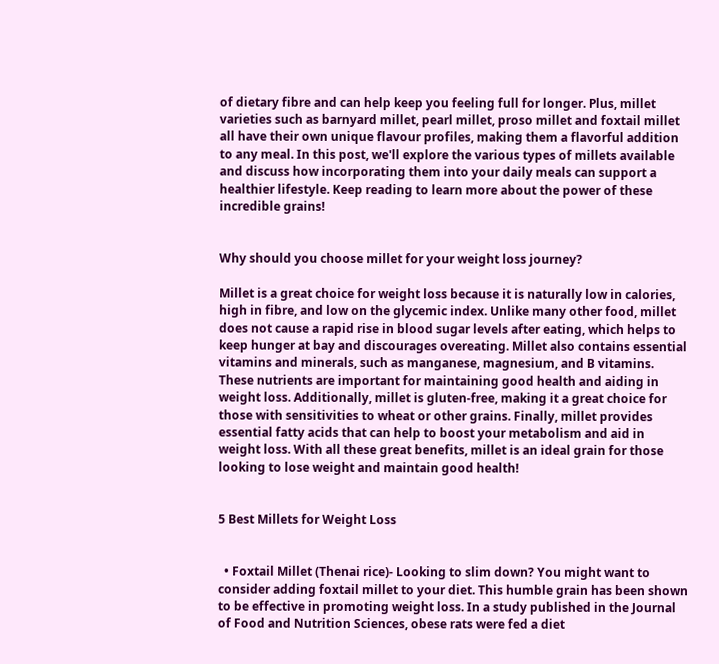of dietary fibre and can help keep you feeling full for longer. Plus, millet varieties such as barnyard millet, pearl millet, proso millet and foxtail millet all have their own unique flavour profiles, making them a flavorful addition to any meal. In this post, we'll explore the various types of millets available and discuss how incorporating them into your daily meals can support a healthier lifestyle. Keep reading to learn more about the power of these incredible grains!


Why should you choose millet for your weight loss journey?

Millet is a great choice for weight loss because it is naturally low in calories, high in fibre, and low on the glycemic index. Unlike many other food, millet does not cause a rapid rise in blood sugar levels after eating, which helps to keep hunger at bay and discourages overeating. Millet also contains essential vitamins and minerals, such as manganese, magnesium, and B vitamins. These nutrients are important for maintaining good health and aiding in weight loss. Additionally, millet is gluten-free, making it a great choice for those with sensitivities to wheat or other grains. Finally, millet provides essential fatty acids that can help to boost your metabolism and aid in weight loss. With all these great benefits, millet is an ideal grain for those looking to lose weight and maintain good health!


5 Best Millets for Weight Loss


  • Foxtail Millet (Thenai rice)- Looking to slim down? You might want to consider adding foxtail millet to your diet. This humble grain has been shown to be effective in promoting weight loss. In a study published in the Journal of Food and Nutrition Sciences, obese rats were fed a diet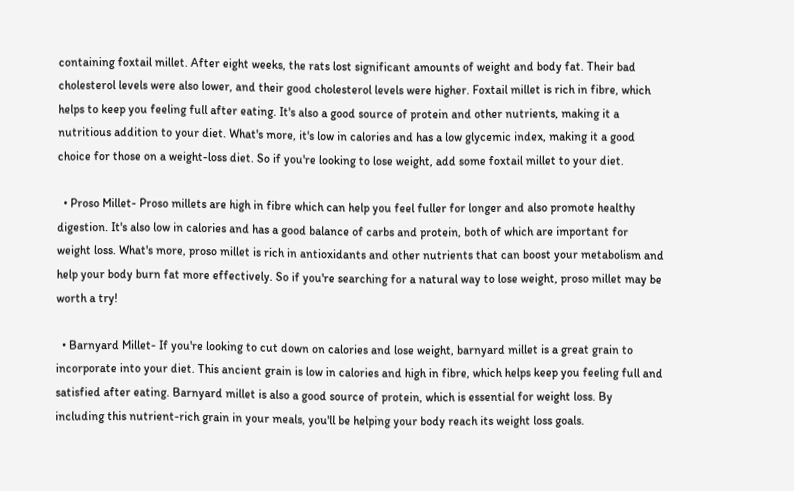containing foxtail millet. After eight weeks, the rats lost significant amounts of weight and body fat. Their bad cholesterol levels were also lower, and their good cholesterol levels were higher. Foxtail millet is rich in fibre, which helps to keep you feeling full after eating. It's also a good source of protein and other nutrients, making it a nutritious addition to your diet. What's more, it's low in calories and has a low glycemic index, making it a good choice for those on a weight-loss diet. So if you're looking to lose weight, add some foxtail millet to your diet.

  • Proso Millet- Proso millets are high in fibre which can help you feel fuller for longer and also promote healthy digestion. It's also low in calories and has a good balance of carbs and protein, both of which are important for weight loss. What's more, proso millet is rich in antioxidants and other nutrients that can boost your metabolism and help your body burn fat more effectively. So if you're searching for a natural way to lose weight, proso millet may be worth a try!

  • Barnyard Millet- If you're looking to cut down on calories and lose weight, barnyard millet is a great grain to incorporate into your diet. This ancient grain is low in calories and high in fibre, which helps keep you feeling full and satisfied after eating. Barnyard millet is also a good source of protein, which is essential for weight loss. By including this nutrient-rich grain in your meals, you'll be helping your body reach its weight loss goals.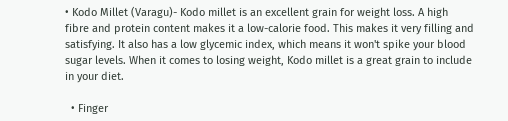• Kodo Millet (Varagu)- Kodo millet is an excellent grain for weight loss. A high fibre and protein content makes it a low-calorie food. This makes it very filling and satisfying. It also has a low glycemic index, which means it won't spike your blood sugar levels. When it comes to losing weight, Kodo millet is a great grain to include in your diet.

  • Finger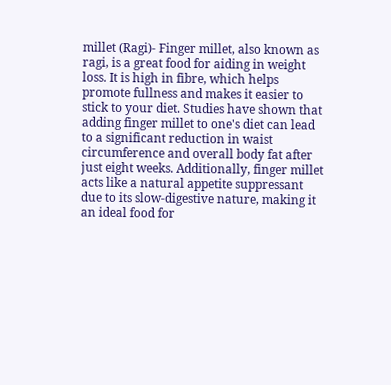millet (Ragi)- Finger millet, also known as ragi, is a great food for aiding in weight loss. It is high in fibre, which helps promote fullness and makes it easier to stick to your diet. Studies have shown that adding finger millet to one's diet can lead to a significant reduction in waist circumference and overall body fat after just eight weeks. Additionally, finger millet acts like a natural appetite suppressant due to its slow-digestive nature, making it an ideal food for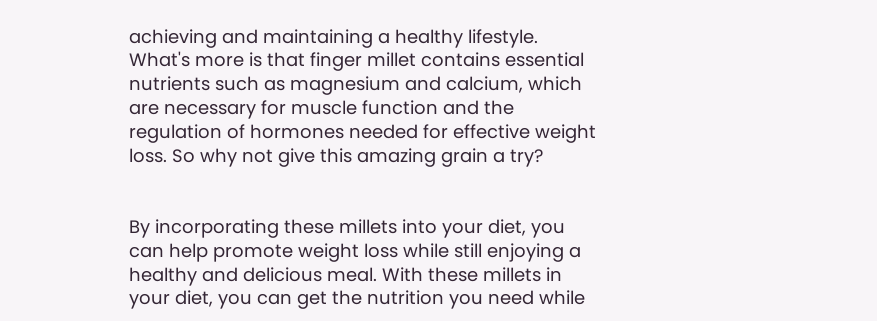achieving and maintaining a healthy lifestyle. What's more is that finger millet contains essential nutrients such as magnesium and calcium, which are necessary for muscle function and the regulation of hormones needed for effective weight loss. So why not give this amazing grain a try?


By incorporating these millets into your diet, you can help promote weight loss while still enjoying a healthy and delicious meal. With these millets in your diet, you can get the nutrition you need while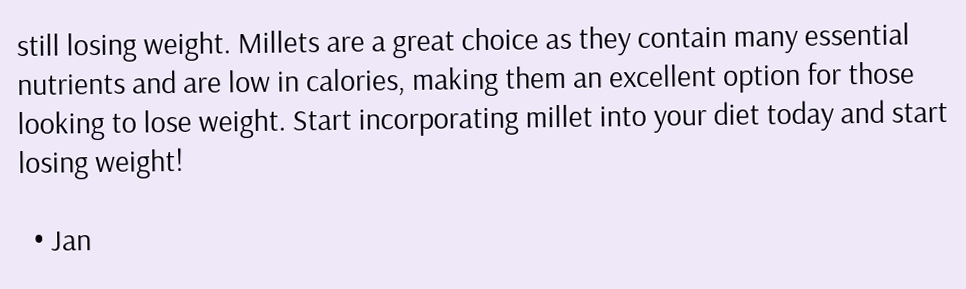still losing weight. Millets are a great choice as they contain many essential nutrients and are low in calories, making them an excellent option for those looking to lose weight. Start incorporating millet into your diet today and start losing weight!

  • Jan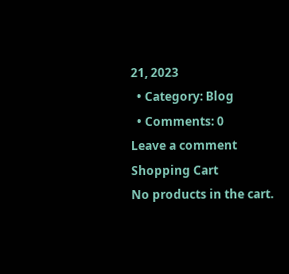21, 2023
  • Category: Blog
  • Comments: 0
Leave a comment
Shopping Cart
No products in the cart.